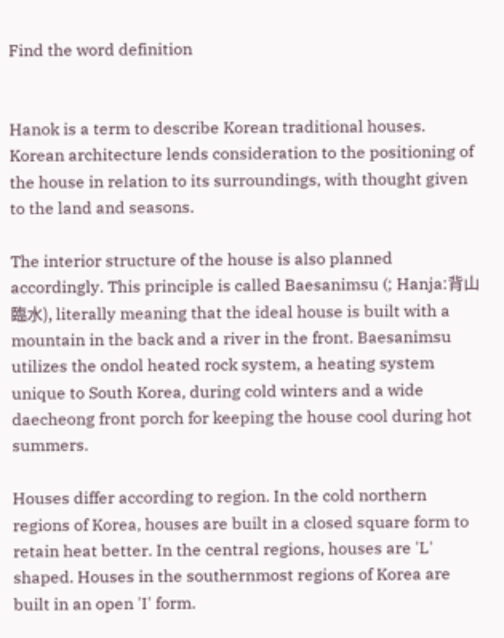Find the word definition


Hanok is a term to describe Korean traditional houses. Korean architecture lends consideration to the positioning of the house in relation to its surroundings, with thought given to the land and seasons.

The interior structure of the house is also planned accordingly. This principle is called Baesanimsu (; Hanja:背山臨水), literally meaning that the ideal house is built with a mountain in the back and a river in the front. Baesanimsu utilizes the ondol heated rock system, a heating system unique to South Korea, during cold winters and a wide daecheong front porch for keeping the house cool during hot summers.

Houses differ according to region. In the cold northern regions of Korea, houses are built in a closed square form to retain heat better. In the central regions, houses are 'L' shaped. Houses in the southernmost regions of Korea are built in an open 'I' form.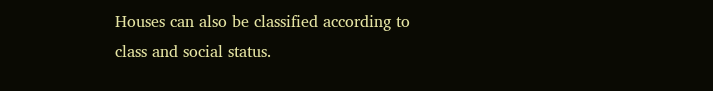Houses can also be classified according to class and social status.